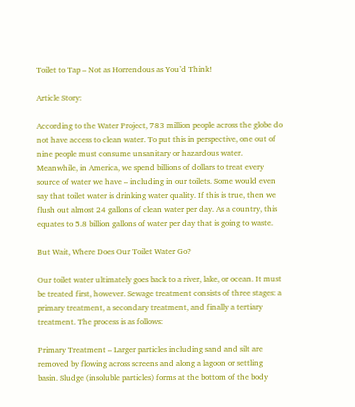Toilet to Tap – Not as Horrendous as You’d Think!

Article Story:

According to the Water Project, 783 million people across the globe do not have access to clean water. To put this in perspective, one out of nine people must consume unsanitary or hazardous water. Meanwhile, in America, we spend billions of dollars to treat every source of water we have – including in our toilets. Some would even say that toilet water is drinking water quality. If this is true, then we flush out almost 24 gallons of clean water per day. As a country, this equates to 5.8 billion gallons of water per day that is going to waste.

But Wait, Where Does Our Toilet Water Go?

Our toilet water ultimately goes back to a river, lake, or ocean. It must be treated first, however. Sewage treatment consists of three stages: a primary treatment, a secondary treatment, and finally a tertiary treatment. The process is as follows:

Primary Treatment – Larger particles including sand and silt are removed by flowing across screens and along a lagoon or settling basin. Sludge (insoluble particles) forms at the bottom of the body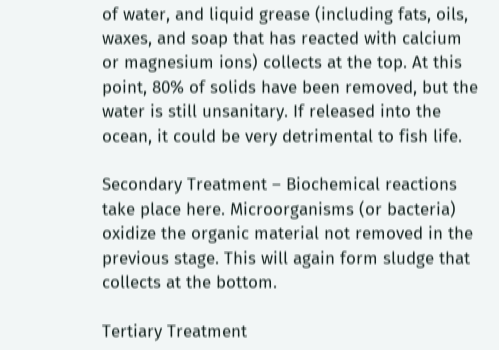of water, and liquid grease (including fats, oils, waxes, and soap that has reacted with calcium or magnesium ions) collects at the top. At this point, 80% of solids have been removed, but the water is still unsanitary. If released into the ocean, it could be very detrimental to fish life.

Secondary Treatment – Biochemical reactions take place here. Microorganisms (or bacteria) oxidize the organic material not removed in the previous stage. This will again form sludge that collects at the bottom.

Tertiary Treatment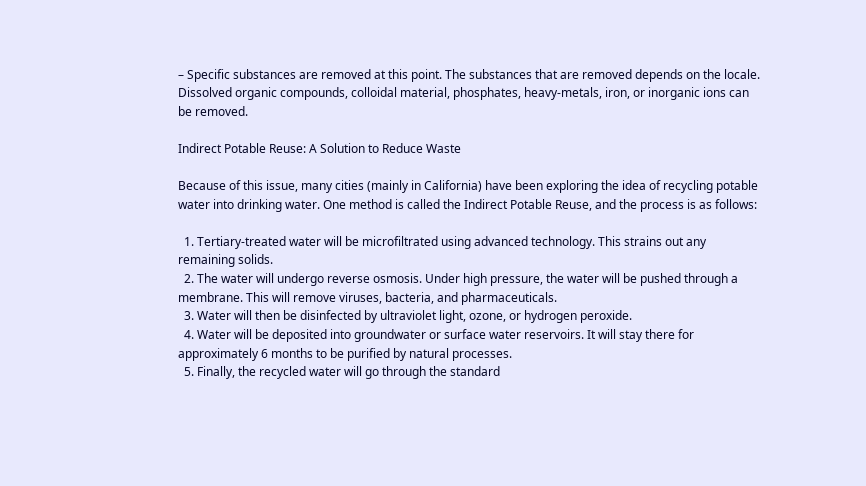– Specific substances are removed at this point. The substances that are removed depends on the locale. Dissolved organic compounds, colloidal material, phosphates, heavy-metals, iron, or inorganic ions can be removed.

Indirect Potable Reuse: A Solution to Reduce Waste

Because of this issue, many cities (mainly in California) have been exploring the idea of recycling potable water into drinking water. One method is called the Indirect Potable Reuse, and the process is as follows:

  1. Tertiary-treated water will be microfiltrated using advanced technology. This strains out any remaining solids.
  2. The water will undergo reverse osmosis. Under high pressure, the water will be pushed through a membrane. This will remove viruses, bacteria, and pharmaceuticals.
  3. Water will then be disinfected by ultraviolet light, ozone, or hydrogen peroxide.
  4. Water will be deposited into groundwater or surface water reservoirs. It will stay there for approximately 6 months to be purified by natural processes.
  5. Finally, the recycled water will go through the standard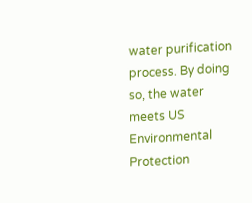water purification process. By doing so, the water meets US Environmental Protection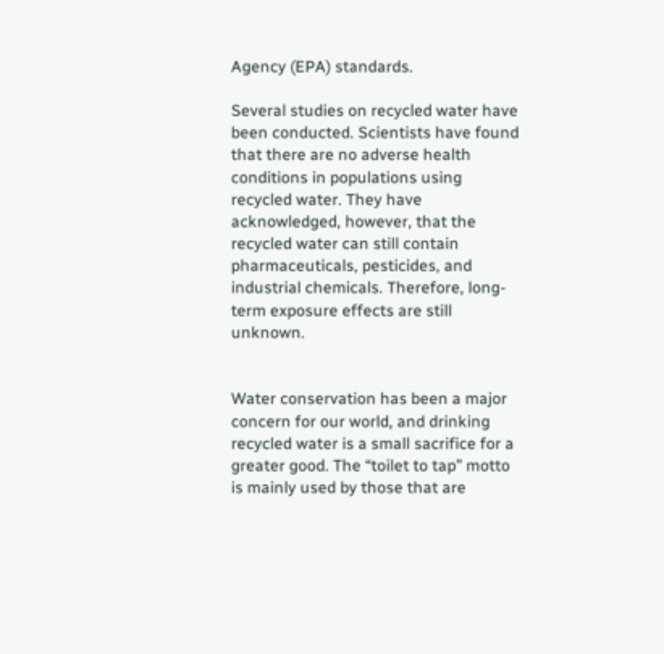Agency (EPA) standards.

Several studies on recycled water have been conducted. Scientists have found that there are no adverse health conditions in populations using recycled water. They have acknowledged, however, that the recycled water can still contain pharmaceuticals, pesticides, and industrial chemicals. Therefore, long-term exposure effects are still unknown.


Water conservation has been a major concern for our world, and drinking recycled water is a small sacrifice for a greater good. The “toilet to tap” motto is mainly used by those that are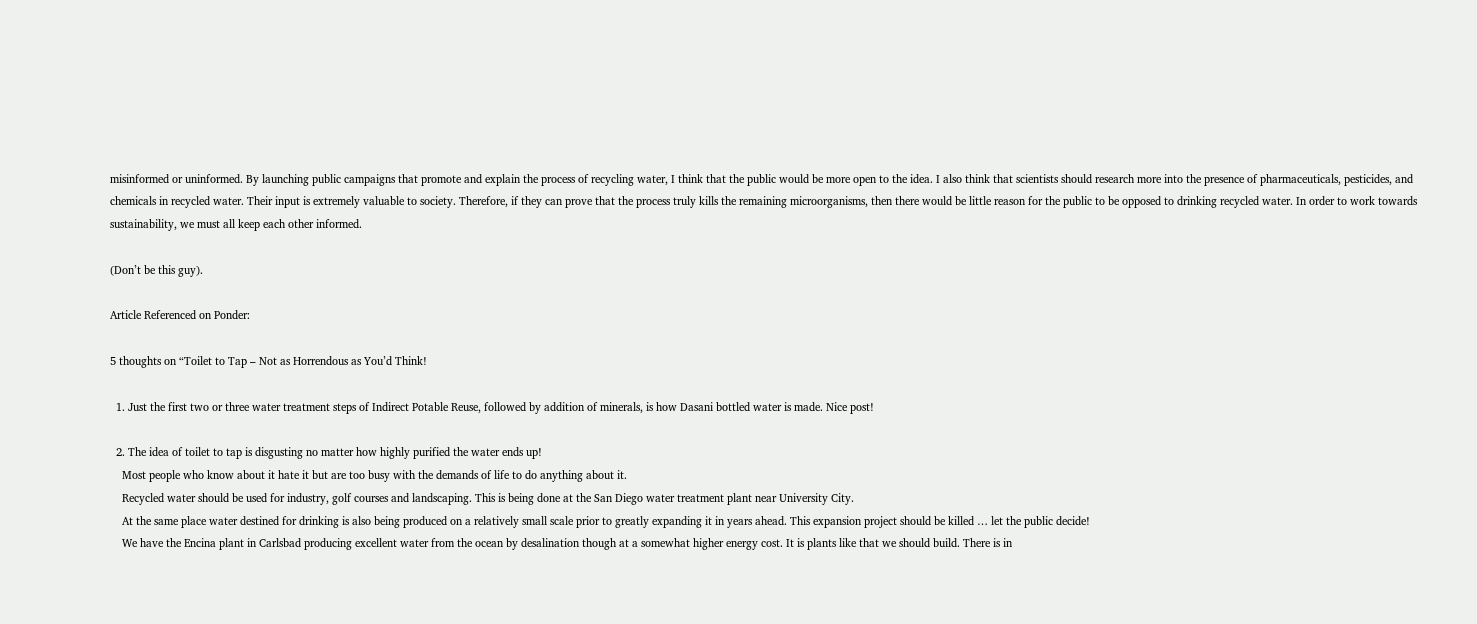misinformed or uninformed. By launching public campaigns that promote and explain the process of recycling water, I think that the public would be more open to the idea. I also think that scientists should research more into the presence of pharmaceuticals, pesticides, and chemicals in recycled water. Their input is extremely valuable to society. Therefore, if they can prove that the process truly kills the remaining microorganisms, then there would be little reason for the public to be opposed to drinking recycled water. In order to work towards sustainability, we must all keep each other informed.

(Don’t be this guy).

Article Referenced on Ponder:

5 thoughts on “Toilet to Tap – Not as Horrendous as You’d Think!

  1. Just the first two or three water treatment steps of Indirect Potable Reuse, followed by addition of minerals, is how Dasani bottled water is made. Nice post!

  2. The idea of toilet to tap is disgusting no matter how highly purified the water ends up!
    Most people who know about it hate it but are too busy with the demands of life to do anything about it.
    Recycled water should be used for industry, golf courses and landscaping. This is being done at the San Diego water treatment plant near University City.
    At the same place water destined for drinking is also being produced on a relatively small scale prior to greatly expanding it in years ahead. This expansion project should be killed … let the public decide!
    We have the Encina plant in Carlsbad producing excellent water from the ocean by desalination though at a somewhat higher energy cost. It is plants like that we should build. There is in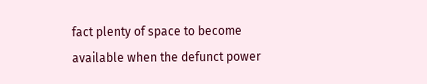fact plenty of space to become available when the defunct power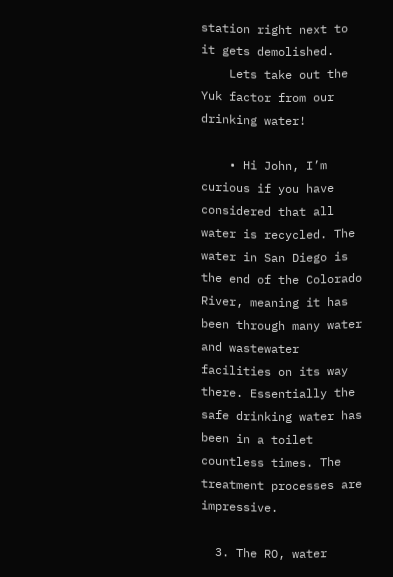station right next to it gets demolished.
    Lets take out the Yuk factor from our drinking water!

    • Hi John, I’m curious if you have considered that all water is recycled. The water in San Diego is the end of the Colorado River, meaning it has been through many water and wastewater facilities on its way there. Essentially the safe drinking water has been in a toilet countless times. The treatment processes are impressive.

  3. The RO, water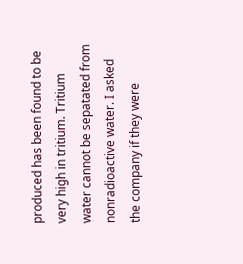produced has been found to be very high in tritium. Tritium water cannot be sepatated from nonradioactive water. I asked the company if they were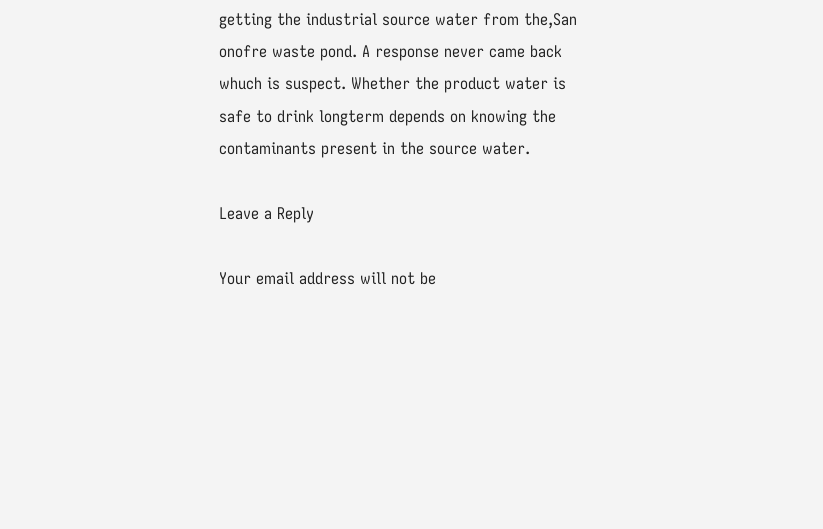getting the industrial source water from the,San onofre waste pond. A response never came back whuch is suspect. Whether the product water is safe to drink longterm depends on knowing the contaminants present in the source water.

Leave a Reply

Your email address will not be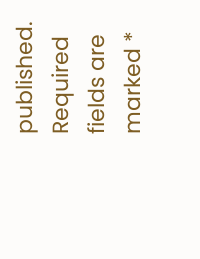published. Required fields are marked *